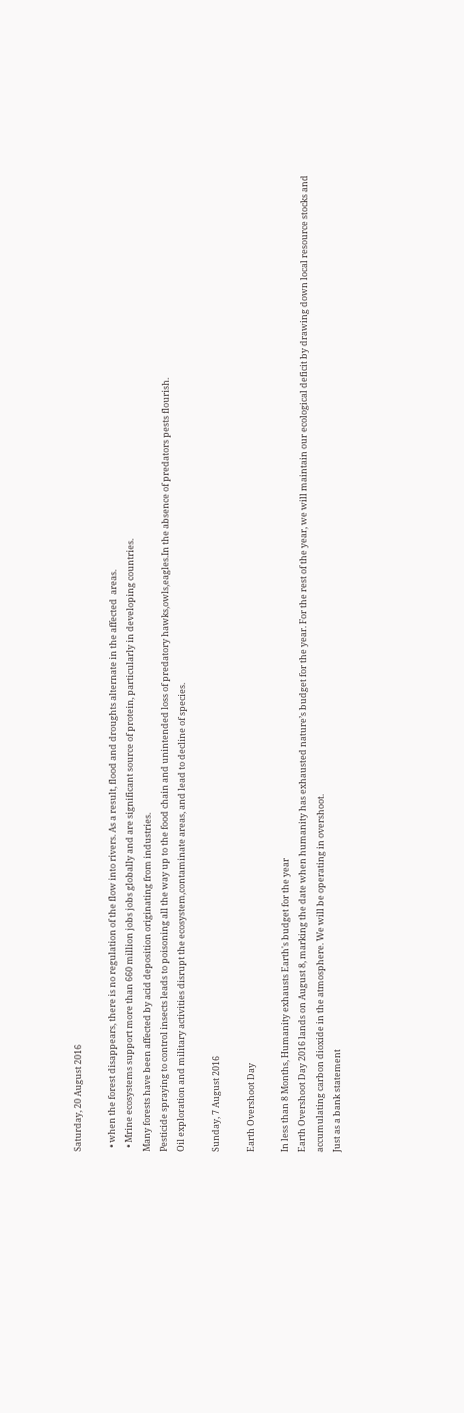Saturday, 20 August 2016

  • when the forest disappears, there is no regulation of the flow into rivers. As a result, flood and droughts alternate in the affected  areas.
  • Mrine ecosystems support more than 660 million jobs jobs globally and are significant source of protein, particularly in developing countries.
Many forests have been affected by acid deposition originating from industries.
Pesticide spraying to control insects leads to poisoning all the way up to the food chain and unintended loss of predatory hawks,owls,eagles.In the absence of predators pests flourish.
Oil exploration and military activities disrupt the ecosystem,contaminate areas, and lead to decline of species.

Sunday, 7 August 2016

Earth Overshoot Day

In less than 8 Months, Humanity exhausts Earth's budget for the year
Earth Overshoot Day 2016 lands on August 8, marking the date when humanity has exhausted nature’s budget for the year. For the rest of the year, we will maintain our ecological deficit by drawing down local resource stocks and accumulating carbon dioxide in the atmosphere. We will be operating in overshoot.
Just as a bank statement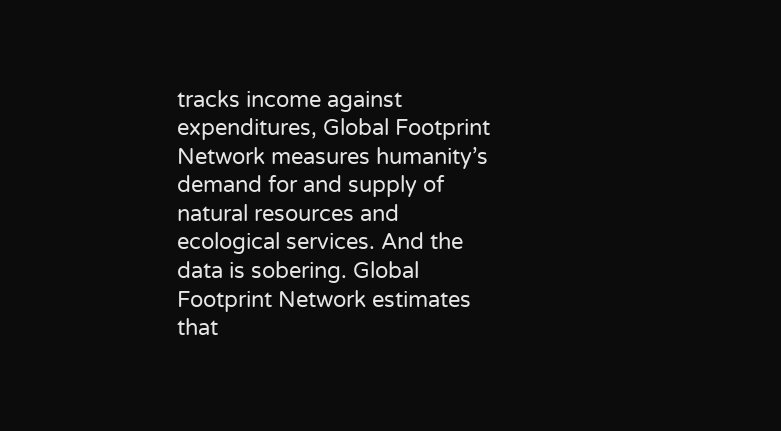tracks income against expenditures, Global Footprint Network measures humanity’s demand for and supply of natural resources and ecological services. And the data is sobering. Global Footprint Network estimates that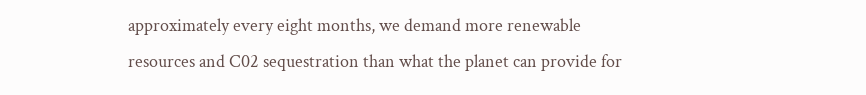approximately every eight months, we demand more renewable resources and C02 sequestration than what the planet can provide for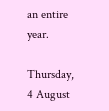an entire year.

Thursday, 4 August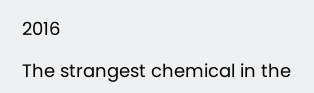2016

The strangest chemical in the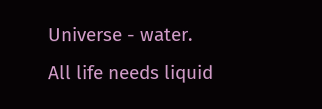Universe - water.
All life needs liquid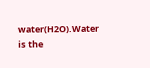water(H2O).Water is the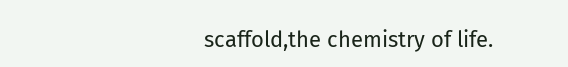scaffold,the chemistry of life.